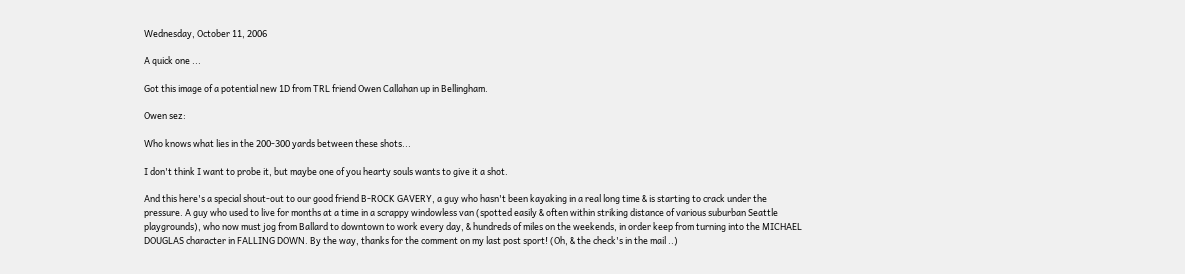Wednesday, October 11, 2006

A quick one ...

Got this image of a potential new 1D from TRL friend Owen Callahan up in Bellingham.

Owen sez:

Who knows what lies in the 200-300 yards between these shots...

I don't think I want to probe it, but maybe one of you hearty souls wants to give it a shot.

And this here's a special shout-out to our good friend B-ROCK GAVERY, a guy who hasn't been kayaking in a real long time & is starting to crack under the pressure. A guy who used to live for months at a time in a scrappy windowless van (spotted easily & often within striking distance of various suburban Seattle playgrounds), who now must jog from Ballard to downtown to work every day, & hundreds of miles on the weekends, in order keep from turning into the MICHAEL DOUGLAS character in FALLING DOWN. By the way, thanks for the comment on my last post sport! (Oh, & the check's in the mail ..)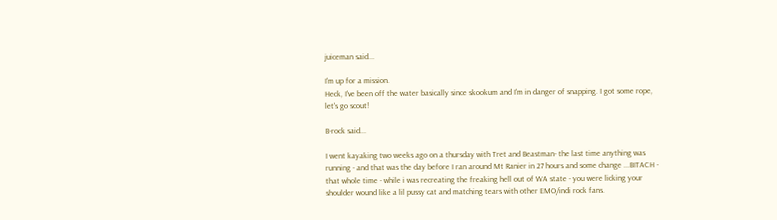juiceman said...

I'm up for a mission.
Heck, I've been off the water basically since skookum and I'm in danger of snapping. I got some rope, let's go scout!

B-rock said...

I went kayaking two weeks ago on a thursday with Tret and Beastman- the last time anything was running - and that was the day before I ran around Mt Ranier in 27 hours and some change ...BITACH - that whole time - while i was recreating the freaking hell out of WA state - you were licking your shoulder wound like a lil pussy cat and matching tears with other EMO/indi rock fans.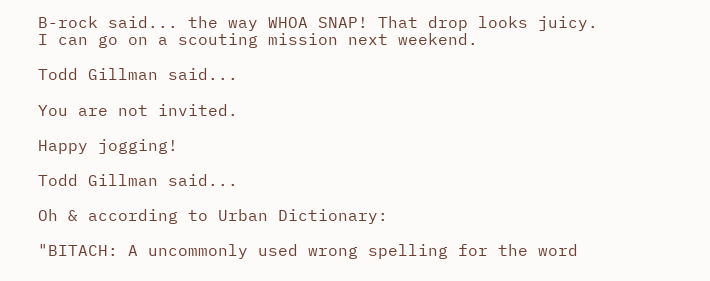B-rock said... the way WHOA SNAP! That drop looks juicy. I can go on a scouting mission next weekend.

Todd Gillman said...

You are not invited.

Happy jogging!

Todd Gillman said...

Oh & according to Urban Dictionary:

"BITACH: A uncommonly used wrong spelling for the word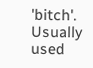'bitch'. Usually used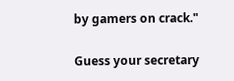by gamers on crack."

Guess your secretary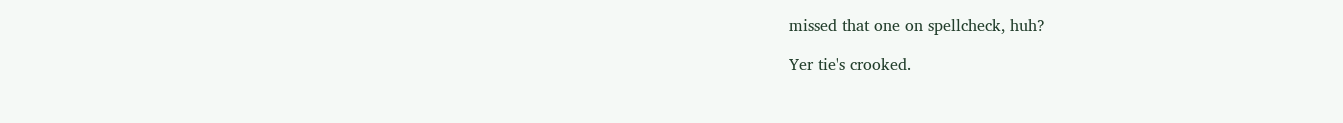missed that one on spellcheck, huh?

Yer tie's crooked.